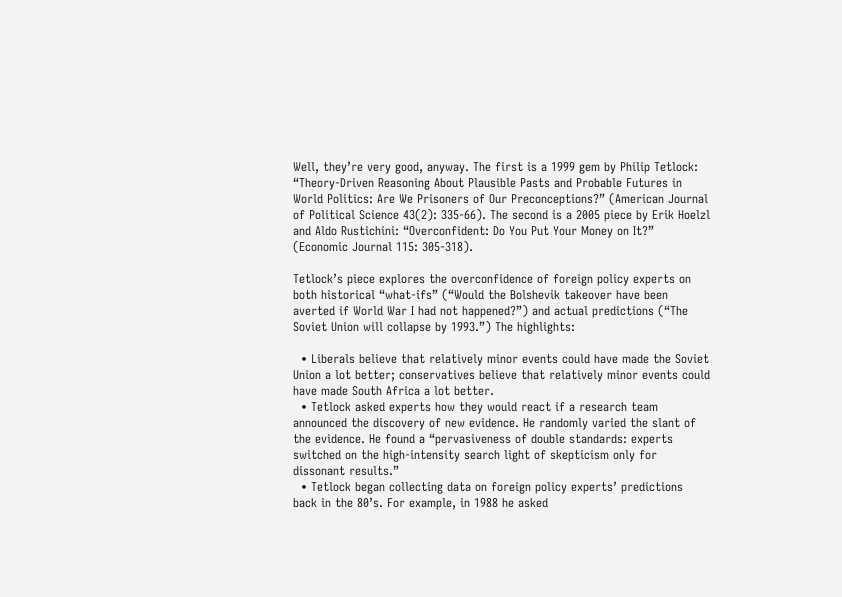Well, they’re very good, anyway. The first is a 1999 gem by Philip Tetlock: “Theory-Driven Reasoning About Plausible Pasts and Probable Futures in World Politics: Are We Prisoners of Our Preconceptions?” (American Journal of Political Science 43(2): 335-66). The second is a 2005 piece by Erik Hoelzl and Aldo Rustichini: “Overconfident: Do You Put Your Money on It?” (Economic Journal 115: 305-318).

Tetlock’s piece explores the overconfidence of foreign policy experts on both historical “what-ifs” (“Would the Bolshevik takeover have been averted if World War I had not happened?”) and actual predictions (“The Soviet Union will collapse by 1993.”) The highlights:

  • Liberals believe that relatively minor events could have made the Soviet Union a lot better; conservatives believe that relatively minor events could have made South Africa a lot better.
  • Tetlock asked experts how they would react if a research team announced the discovery of new evidence. He randomly varied the slant of the evidence. He found a “pervasiveness of double standards: experts switched on the high-intensity search light of skepticism only for dissonant results.”
  • Tetlock began collecting data on foreign policy experts’ predictions back in the 80’s. For example, in 1988 he asked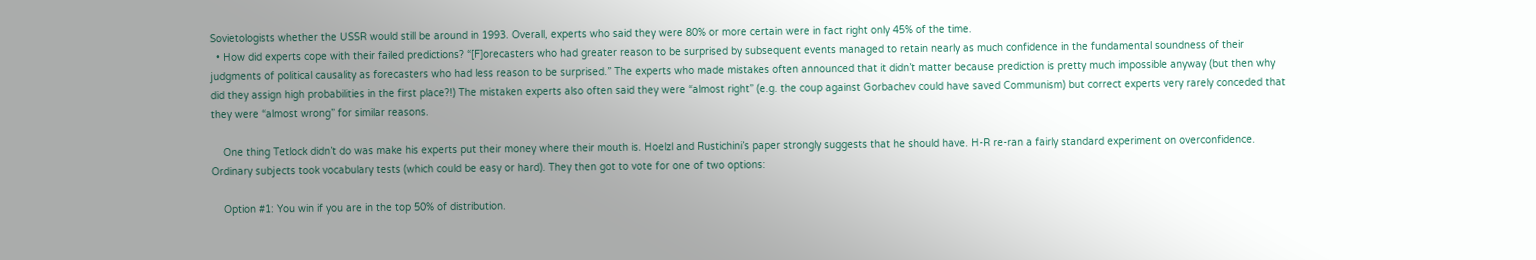Sovietologists whether the USSR would still be around in 1993. Overall, experts who said they were 80% or more certain were in fact right only 45% of the time.
  • How did experts cope with their failed predictions? “[F]orecasters who had greater reason to be surprised by subsequent events managed to retain nearly as much confidence in the fundamental soundness of their judgments of political causality as forecasters who had less reason to be surprised.” The experts who made mistakes often announced that it didn’t matter because prediction is pretty much impossible anyway (but then why did they assign high probabilities in the first place?!) The mistaken experts also often said they were “almost right” (e.g. the coup against Gorbachev could have saved Communism) but correct experts very rarely conceded that they were “almost wrong” for similar reasons.

    One thing Tetlock didn’t do was make his experts put their money where their mouth is. Hoelzl and Rustichini’s paper strongly suggests that he should have. H-R re-ran a fairly standard experiment on overconfidence. Ordinary subjects took vocabulary tests (which could be easy or hard). They then got to vote for one of two options:

    Option #1: You win if you are in the top 50% of distribution.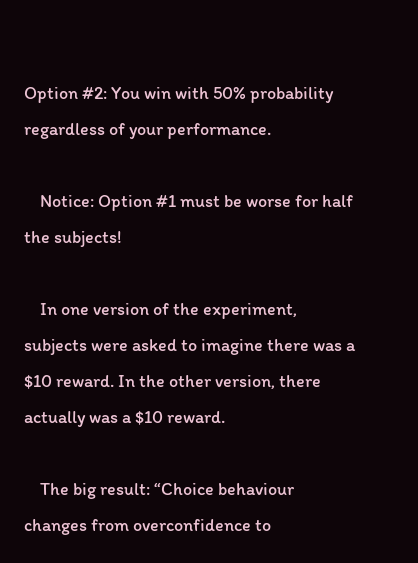Option #2: You win with 50% probability regardless of your performance.

    Notice: Option #1 must be worse for half the subjects!

    In one version of the experiment, subjects were asked to imagine there was a $10 reward. In the other version, there actually was a $10 reward.

    The big result: “Choice behaviour changes from overconfidence to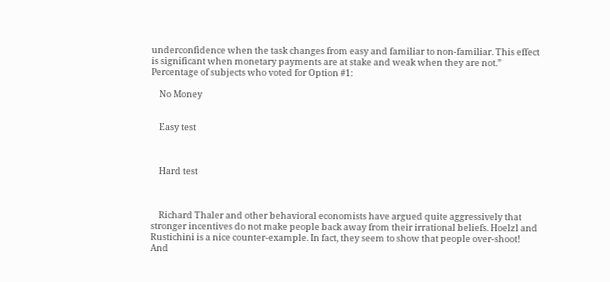underconfidence when the task changes from easy and familiar to non-familiar. This effect is significant when monetary payments are at stake and weak when they are not.” Percentage of subjects who voted for Option #1:

    No Money


    Easy test



    Hard test



    Richard Thaler and other behavioral economists have argued quite aggressively that stronger incentives do not make people back away from their irrational beliefs. Hoelzl and Rustichini is a nice counter-example. In fact, they seem to show that people over-shoot! And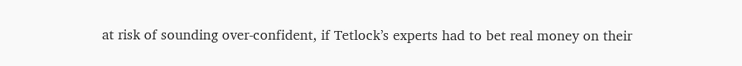at risk of sounding over-confident, if Tetlock’s experts had to bet real money on their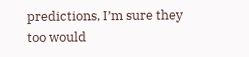predictions, I’m sure they too would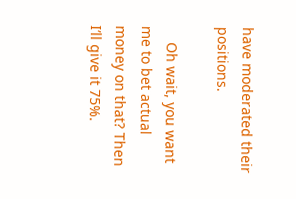have moderated their positions.

    Oh wait, you want me to bet actual money on that? Then I’ll give it 75%.